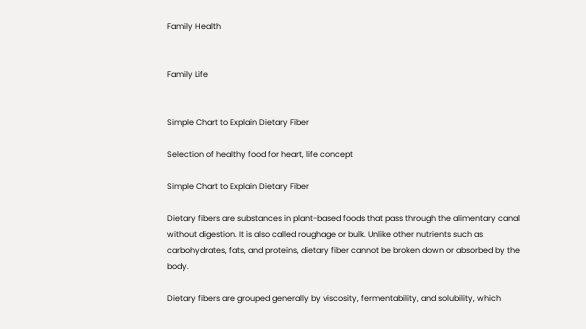Family Health


Family Life


Simple Chart to Explain Dietary Fiber

Selection of healthy food for heart, life concept

Simple Chart to Explain Dietary Fiber

Dietary fibers are substances in plant-based foods that pass through the alimentary canal without digestion. It is also called roughage or bulk. Unlike other nutrients such as carbohydrates, fats, and proteins, dietary fiber cannot be broken down or absorbed by the body.

Dietary fibers are grouped generally by viscosity, fermentability, and solubility, which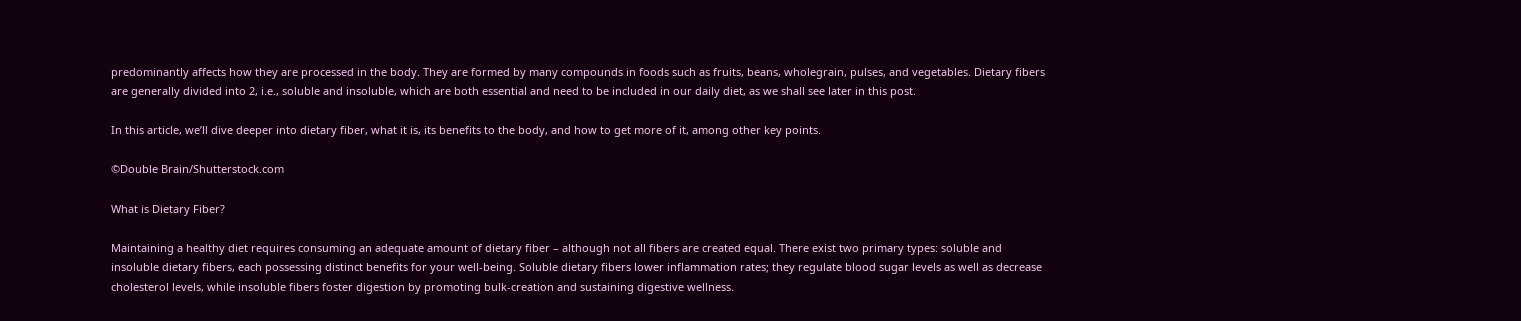predominantly affects how they are processed in the body. They are formed by many compounds in foods such as fruits, beans, wholegrain, pulses, and vegetables. Dietary fibers are generally divided into 2, i.e., soluble and insoluble, which are both essential and need to be included in our daily diet, as we shall see later in this post.

In this article, we’ll dive deeper into dietary fiber, what it is, its benefits to the body, and how to get more of it, among other key points.

©Double Brain/Shutterstock.com

What is Dietary Fiber?

Maintaining a healthy diet requires consuming an adequate amount of dietary fiber – although not all fibers are created equal. There exist two primary types: soluble and insoluble dietary fibers, each possessing distinct benefits for your well-being. Soluble dietary fibers lower inflammation rates; they regulate blood sugar levels as well as decrease cholesterol levels, while insoluble fibers foster digestion by promoting bulk-creation and sustaining digestive wellness.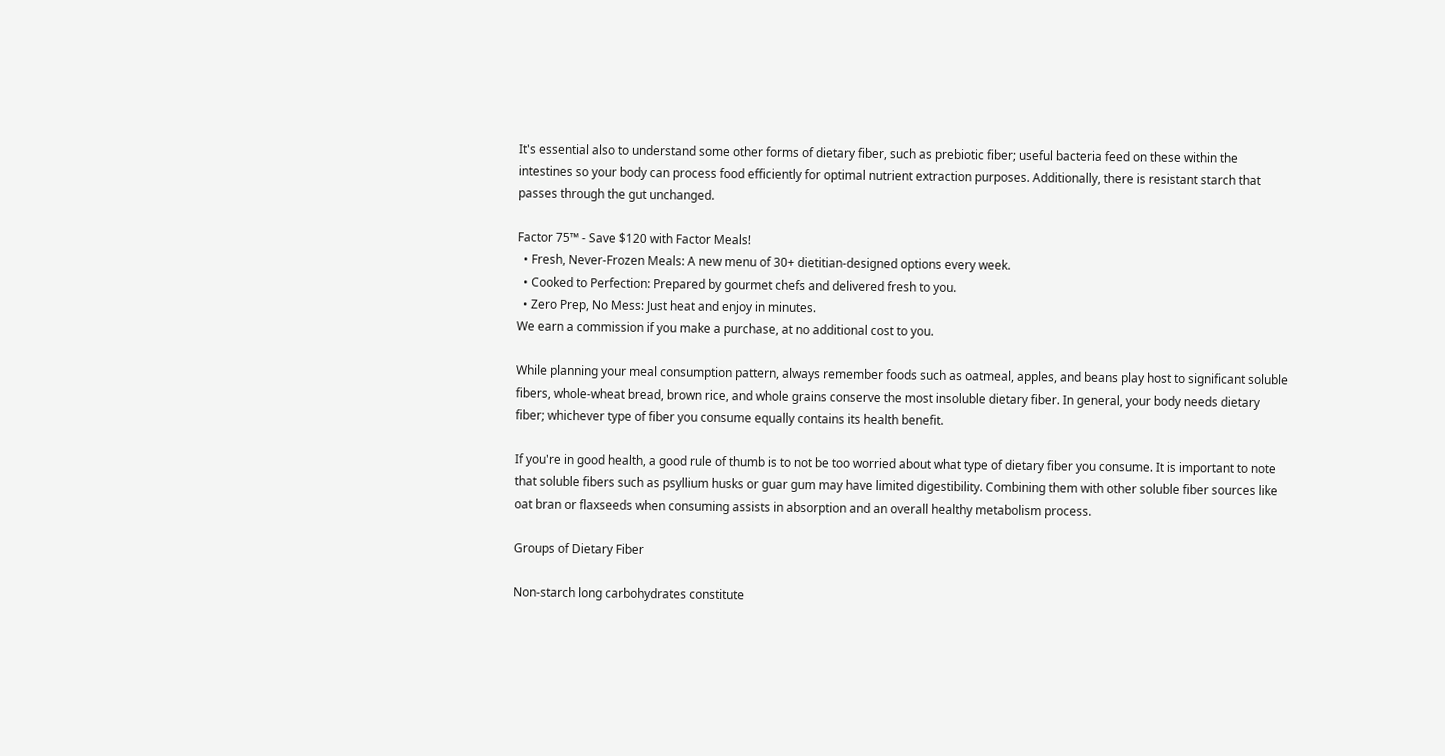It's essential also to understand some other forms of dietary fiber, such as prebiotic fiber; useful bacteria feed on these within the intestines so your body can process food efficiently for optimal nutrient extraction purposes. Additionally, there is resistant starch that passes through the gut unchanged.

Factor 75™ - Save $120 with Factor Meals!
  • Fresh, Never-Frozen Meals: A new menu of 30+ dietitian-designed options every week.
  • Cooked to Perfection: Prepared by gourmet chefs and delivered fresh to you.
  • Zero Prep, No Mess: Just heat and enjoy in minutes.
We earn a commission if you make a purchase, at no additional cost to you.

While planning your meal consumption pattern, always remember foods such as oatmeal, apples, and beans play host to significant soluble fibers, whole-wheat bread, brown rice, and whole grains conserve the most insoluble dietary fiber. In general, your body needs dietary fiber; whichever type of fiber you consume equally contains its health benefit.

If you're in good health, a good rule of thumb is to not be too worried about what type of dietary fiber you consume. It is important to note that soluble fibers such as psyllium husks or guar gum may have limited digestibility. Combining them with other soluble fiber sources like oat bran or flaxseeds when consuming assists in absorption and an overall healthy metabolism process.

Groups of Dietary Fiber

Non-starch long carbohydrates constitute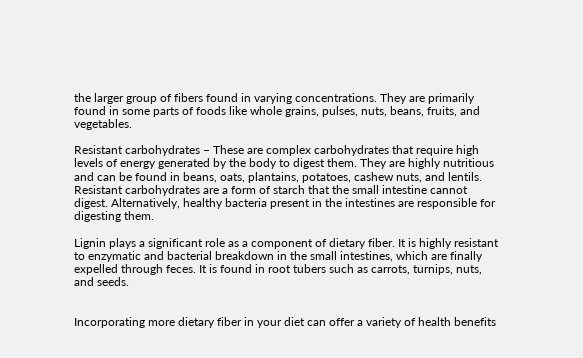the larger group of fibers found in varying concentrations. They are primarily found in some parts of foods like whole grains, pulses, nuts, beans, fruits, and vegetables.

Resistant carbohydrates – These are complex carbohydrates that require high levels of energy generated by the body to digest them. They are highly nutritious and can be found in beans, oats, plantains, potatoes, cashew nuts, and lentils. Resistant carbohydrates are a form of starch that the small intestine cannot digest. Alternatively, healthy bacteria present in the intestines are responsible for digesting them.

Lignin plays a significant role as a component of dietary fiber. It is highly resistant to enzymatic and bacterial breakdown in the small intestines, which are finally expelled through feces. It is found in root tubers such as carrots, turnips, nuts, and seeds.


Incorporating more dietary fiber in your diet can offer a variety of health benefits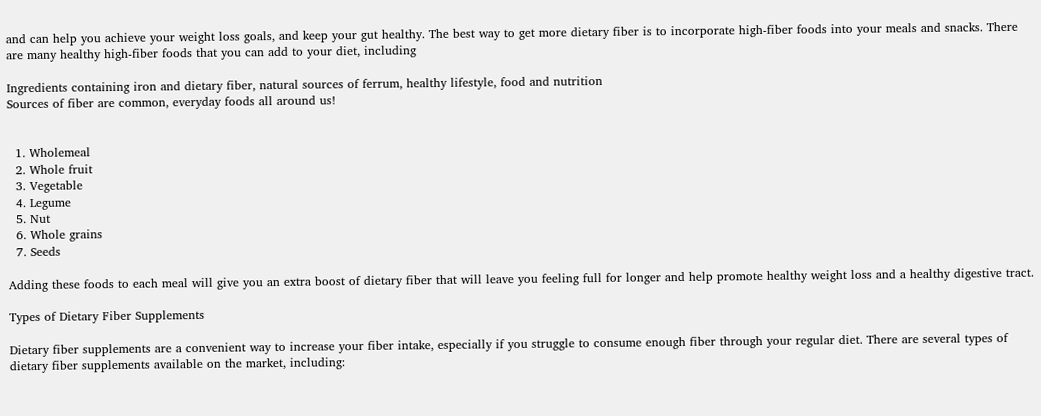and can help you achieve your weight loss goals, and keep your gut healthy. The best way to get more dietary fiber is to incorporate high-fiber foods into your meals and snacks. There are many healthy high-fiber foods that you can add to your diet, including

Ingredients containing iron and dietary fiber, natural sources of ferrum, healthy lifestyle, food and nutrition
Sources of fiber are common, everyday foods all around us!


  1. Wholemeal
  2. Whole fruit
  3. Vegetable
  4. Legume
  5. Nut
  6. Whole grains
  7. Seeds

Adding these foods to each meal will give you an extra boost of dietary fiber that will leave you feeling full for longer and help promote healthy weight loss and a healthy digestive tract.

Types of Dietary Fiber Supplements

Dietary fiber supplements are a convenient way to increase your fiber intake, especially if you struggle to consume enough fiber through your regular diet. There are several types of dietary fiber supplements available on the market, including: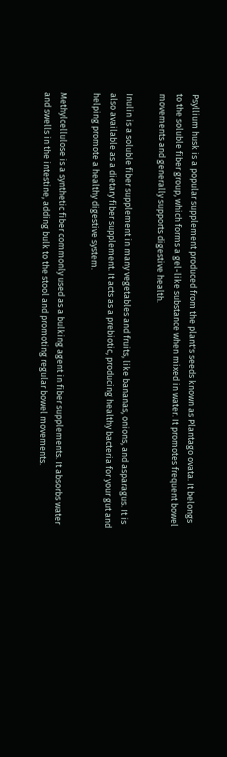Psyllium husk is a popular supplement produced from the plant's seeds known as Plantago ovata. It belongs to the soluble fiber group, which forms a gel-like substance when mixed in water. It promotes frequent bowel movements and generally supports digestive health.

Inulin is a soluble fiber supplement in many vegetables and fruits, like bananas, onions, and asparagus. It is also available as a dietary fiber supplement. It acts as a prebiotic, producing healthy bacteria for your gut and helping promote a healthy digestive system.

Methylcellulose is a synthetic fiber commonly used as a bulking agent in fiber supplements. It absorbs water and swells in the intestine, adding bulk to the stool and promoting regular bowel movements.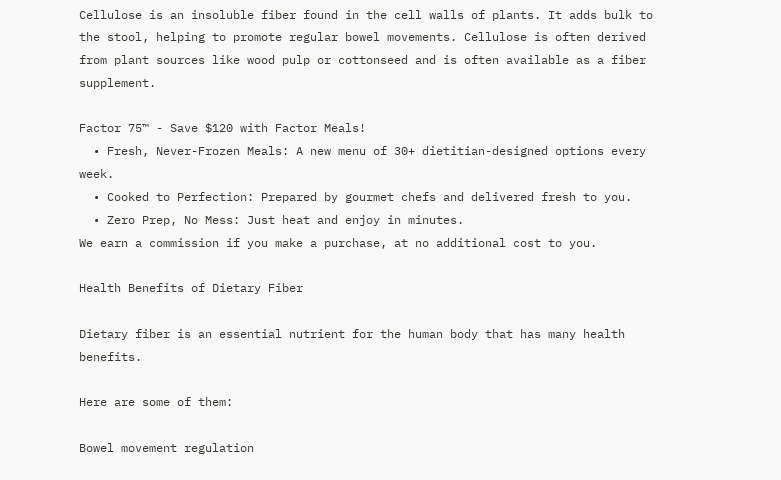Cellulose is an insoluble fiber found in the cell walls of plants. It adds bulk to the stool, helping to promote regular bowel movements. Cellulose is often derived from plant sources like wood pulp or cottonseed and is often available as a fiber supplement.

Factor 75™ - Save $120 with Factor Meals!
  • Fresh, Never-Frozen Meals: A new menu of 30+ dietitian-designed options every week.
  • Cooked to Perfection: Prepared by gourmet chefs and delivered fresh to you.
  • Zero Prep, No Mess: Just heat and enjoy in minutes.
We earn a commission if you make a purchase, at no additional cost to you.

Health Benefits of Dietary Fiber

Dietary fiber is an essential nutrient for the human body that has many health benefits.

Here are some of them:

Bowel movement regulation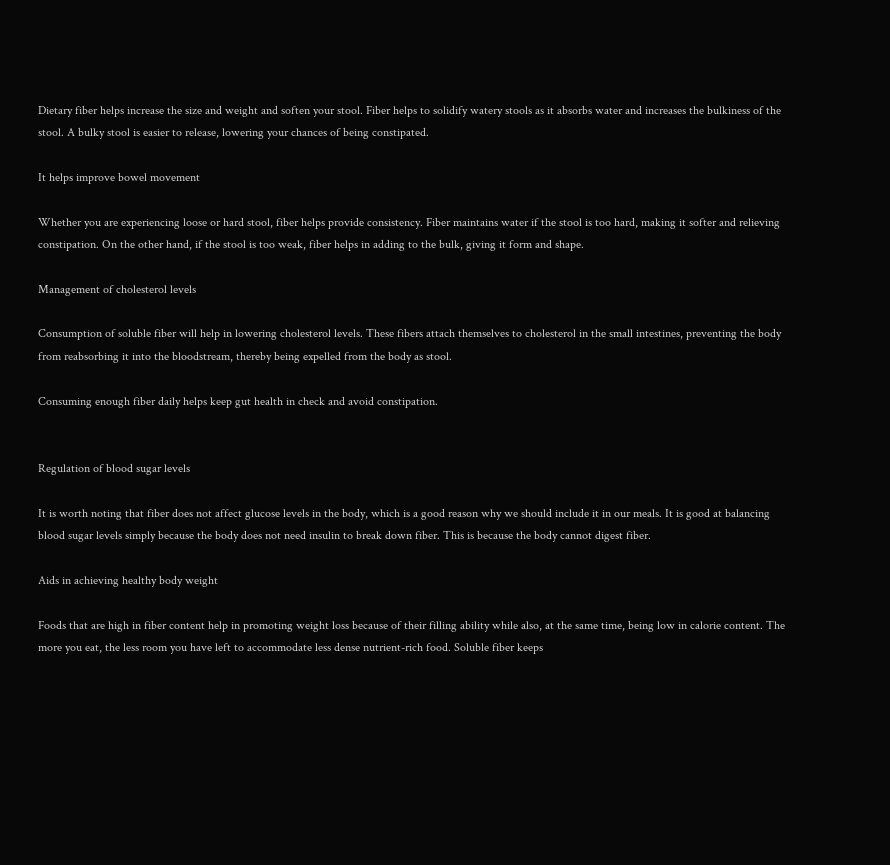Dietary fiber helps increase the size and weight and soften your stool. Fiber helps to solidify watery stools as it absorbs water and increases the bulkiness of the stool. A bulky stool is easier to release, lowering your chances of being constipated.

It helps improve bowel movement

Whether you are experiencing loose or hard stool, fiber helps provide consistency. Fiber maintains water if the stool is too hard, making it softer and relieving constipation. On the other hand, if the stool is too weak, fiber helps in adding to the bulk, giving it form and shape.

Management of cholesterol levels

Consumption of soluble fiber will help in lowering cholesterol levels. These fibers attach themselves to cholesterol in the small intestines, preventing the body from reabsorbing it into the bloodstream, thereby being expelled from the body as stool.

Consuming enough fiber daily helps keep gut health in check and avoid constipation.


Regulation of blood sugar levels

It is worth noting that fiber does not affect glucose levels in the body, which is a good reason why we should include it in our meals. It is good at balancing blood sugar levels simply because the body does not need insulin to break down fiber. This is because the body cannot digest fiber.

Aids in achieving healthy body weight

Foods that are high in fiber content help in promoting weight loss because of their filling ability while also, at the same time, being low in calorie content. The more you eat, the less room you have left to accommodate less dense nutrient-rich food. Soluble fiber keeps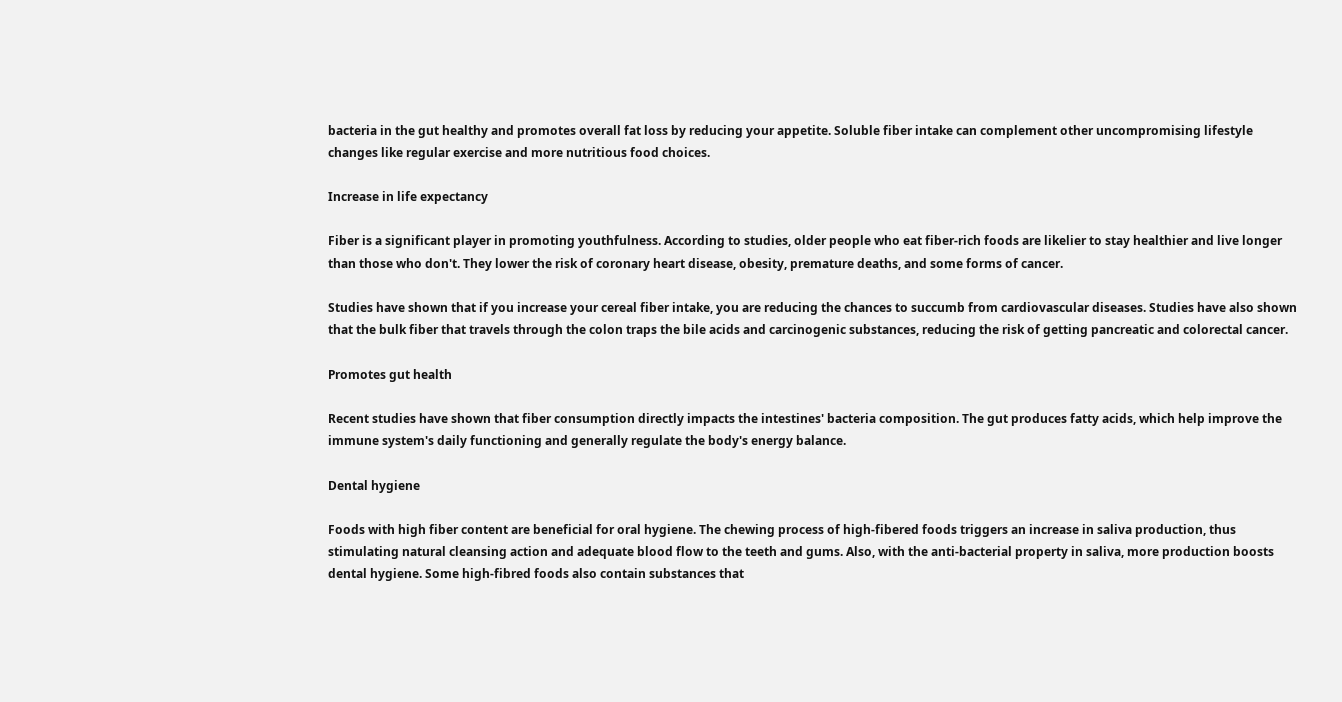bacteria in the gut healthy and promotes overall fat loss by reducing your appetite. Soluble fiber intake can complement other uncompromising lifestyle changes like regular exercise and more nutritious food choices.

Increase in life expectancy

Fiber is a significant player in promoting youthfulness. According to studies, older people who eat fiber-rich foods are likelier to stay healthier and live longer than those who don't. They lower the risk of coronary heart disease, obesity, premature deaths, and some forms of cancer.

Studies have shown that if you increase your cereal fiber intake, you are reducing the chances to succumb from cardiovascular diseases. Studies have also shown that the bulk fiber that travels through the colon traps the bile acids and carcinogenic substances, reducing the risk of getting pancreatic and colorectal cancer.

Promotes gut health

Recent studies have shown that fiber consumption directly impacts the intestines' bacteria composition. The gut produces fatty acids, which help improve the immune system's daily functioning and generally regulate the body's energy balance.

Dental hygiene

Foods with high fiber content are beneficial for oral hygiene. The chewing process of high-fibered foods triggers an increase in saliva production, thus stimulating natural cleansing action and adequate blood flow to the teeth and gums. Also, with the anti-bacterial property in saliva, more production boosts dental hygiene. Some high-fibred foods also contain substances that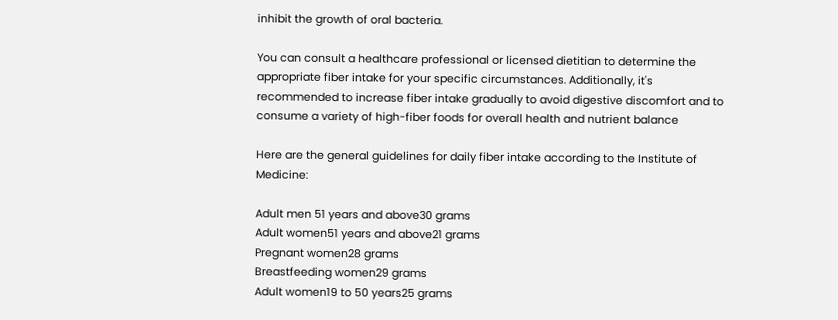inhibit the growth of oral bacteria.

You can consult a healthcare professional or licensed dietitian to determine the appropriate fiber intake for your specific circumstances. Additionally, it's recommended to increase fiber intake gradually to avoid digestive discomfort and to consume a variety of high-fiber foods for overall health and nutrient balance

Here are the general guidelines for daily fiber intake according to the Institute of Medicine:

Adult men 51 years and above30 grams
Adult women51 years and above21 grams
Pregnant women28 grams
Breastfeeding women29 grams
Adult women19 to 50 years25 grams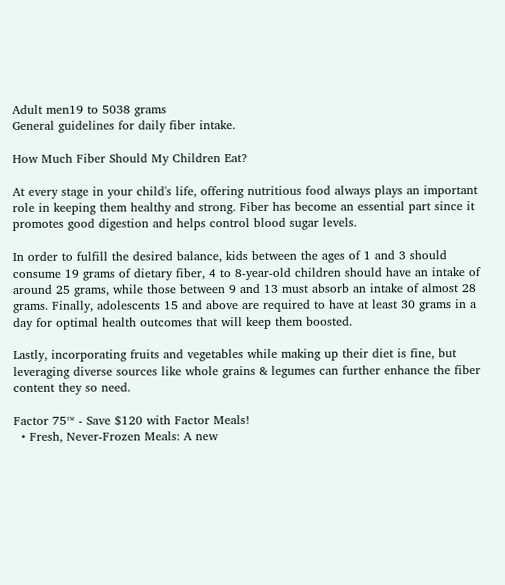Adult men19 to 5038 grams
General guidelines for daily fiber intake.

How Much Fiber Should My Children Eat?

At every stage in your child's life, offering nutritious food always plays an important role in keeping them healthy and strong. Fiber has become an essential part since it promotes good digestion and helps control blood sugar levels.

In order to fulfill the desired balance, kids between the ages of 1 and 3 should consume 19 grams of dietary fiber, 4 to 8-year-old children should have an intake of around 25 grams, while those between 9 and 13 must absorb an intake of almost 28 grams. Finally, adolescents 15 and above are required to have at least 30 grams in a day for optimal health outcomes that will keep them boosted.

Lastly, incorporating fruits and vegetables while making up their diet is fine, but leveraging diverse sources like whole grains & legumes can further enhance the fiber content they so need.

Factor 75™ - Save $120 with Factor Meals!
  • Fresh, Never-Frozen Meals: A new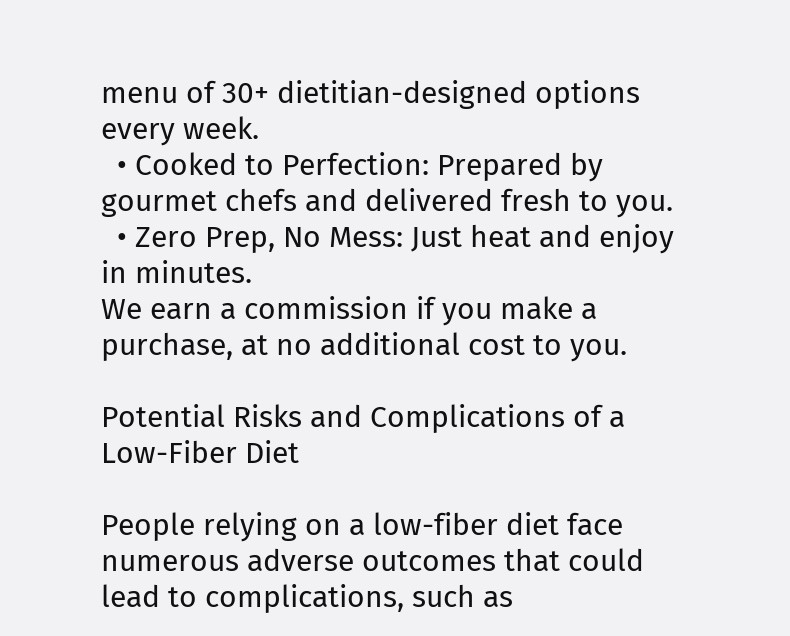menu of 30+ dietitian-designed options every week.
  • Cooked to Perfection: Prepared by gourmet chefs and delivered fresh to you.
  • Zero Prep, No Mess: Just heat and enjoy in minutes.
We earn a commission if you make a purchase, at no additional cost to you.

Potential Risks and Complications of a Low-Fiber Diet

People relying on a low-fiber diet face numerous adverse outcomes that could lead to complications, such as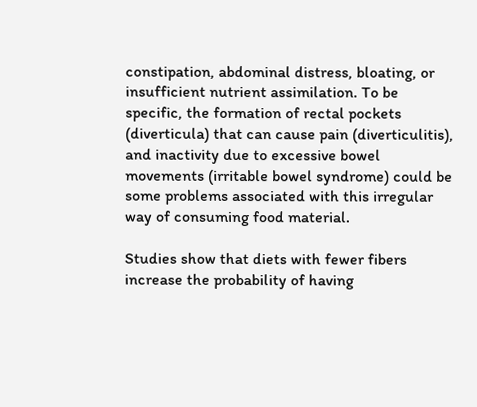constipation, abdominal distress, bloating, or insufficient nutrient assimilation. To be specific, the formation of rectal pockets (diverticula) that can cause pain (diverticulitis), and inactivity due to excessive bowel movements (irritable bowel syndrome) could be some problems associated with this irregular way of consuming food material.

Studies show that diets with fewer fibers increase the probability of having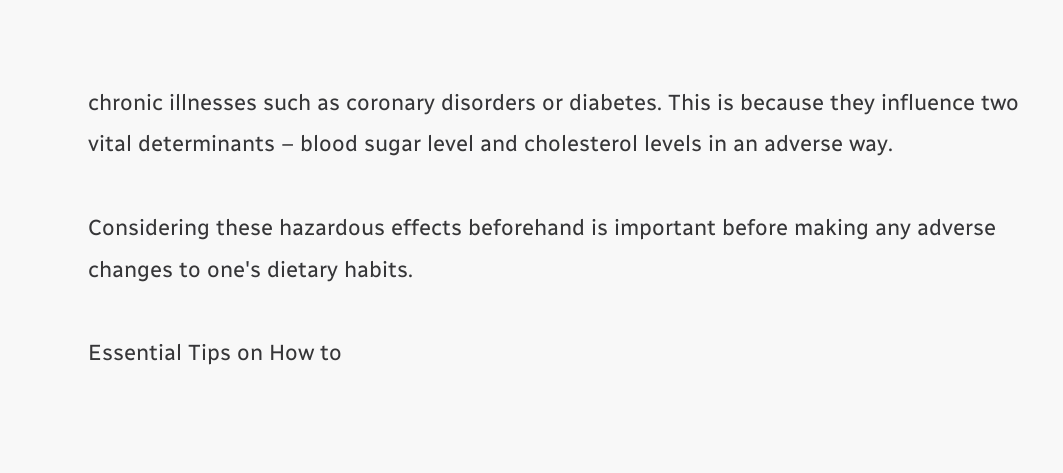chronic illnesses such as coronary disorders or diabetes. This is because they influence two vital determinants – blood sugar level and cholesterol levels in an adverse way.

Considering these hazardous effects beforehand is important before making any adverse changes to one's dietary habits.

Essential Tips on How to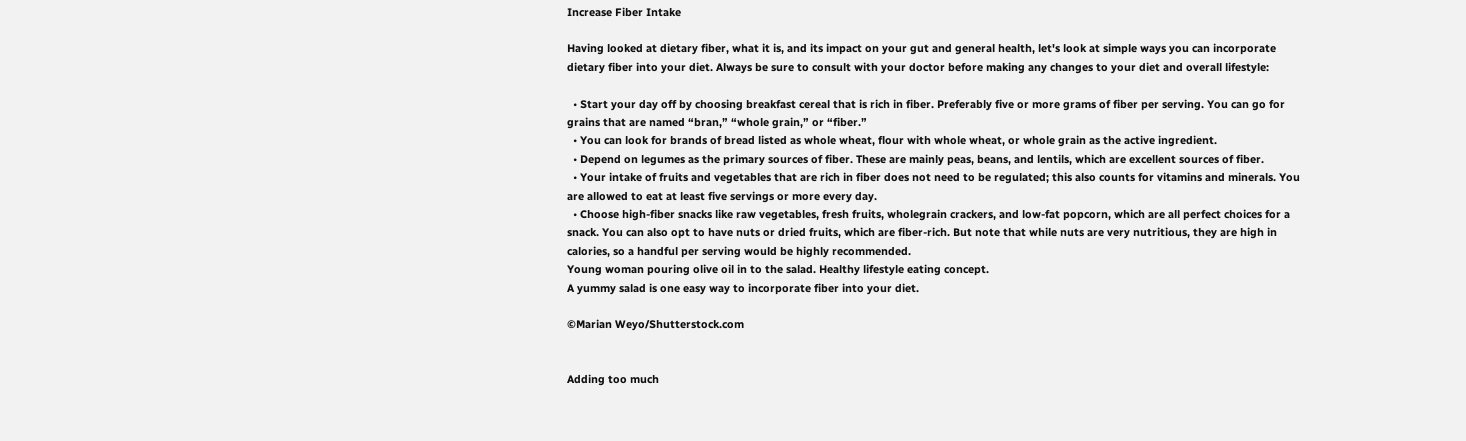Increase Fiber Intake

Having looked at dietary fiber, what it is, and its impact on your gut and general health, let's look at simple ways you can incorporate dietary fiber into your diet. Always be sure to consult with your doctor before making any changes to your diet and overall lifestyle:

  • Start your day off by choosing breakfast cereal that is rich in fiber. Preferably five or more grams of fiber per serving. You can go for grains that are named “bran,” “whole grain,” or “fiber.”
  • You can look for brands of bread listed as whole wheat, flour with whole wheat, or whole grain as the active ingredient.
  • Depend on legumes as the primary sources of fiber. These are mainly peas, beans, and lentils, which are excellent sources of fiber.
  • Your intake of fruits and vegetables that are rich in fiber does not need to be regulated; this also counts for vitamins and minerals. You are allowed to eat at least five servings or more every day.
  • Choose high-fiber snacks like raw vegetables, fresh fruits, wholegrain crackers, and low-fat popcorn, which are all perfect choices for a snack. You can also opt to have nuts or dried fruits, which are fiber-rich. But note that while nuts are very nutritious, they are high in calories, so a handful per serving would be highly recommended.
Young woman pouring olive oil in to the salad. Healthy lifestyle eating concept.
A yummy salad is one easy way to incorporate fiber into your diet.

©Marian Weyo/Shutterstock.com


Adding too much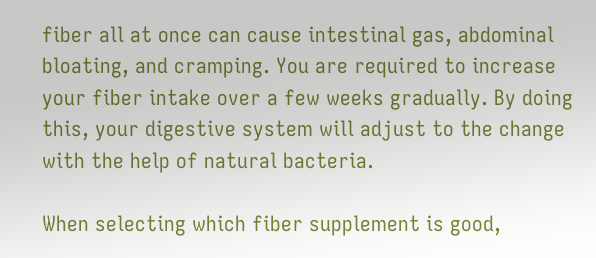fiber all at once can cause intestinal gas, abdominal bloating, and cramping. You are required to increase your fiber intake over a few weeks gradually. By doing this, your digestive system will adjust to the change with the help of natural bacteria.

When selecting which fiber supplement is good,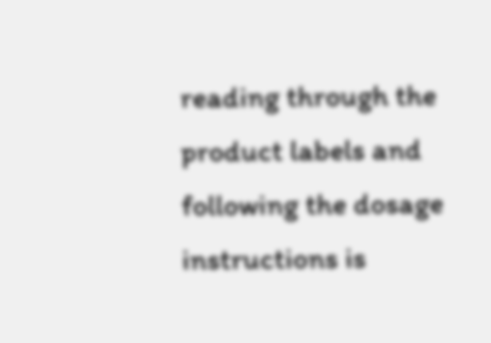reading through the product labels and following the dosage instructions is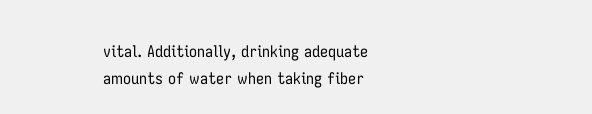vital. Additionally, drinking adequate amounts of water when taking fiber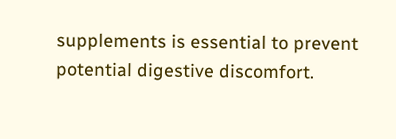supplements is essential to prevent potential digestive discomfort.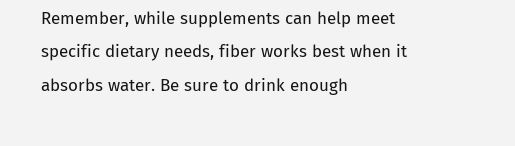Remember, while supplements can help meet specific dietary needs, fiber works best when it absorbs water. Be sure to drink enough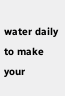water daily to make your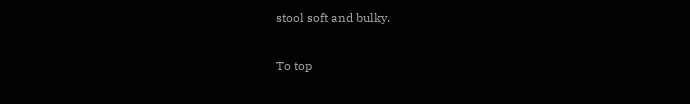stool soft and bulky.

To top